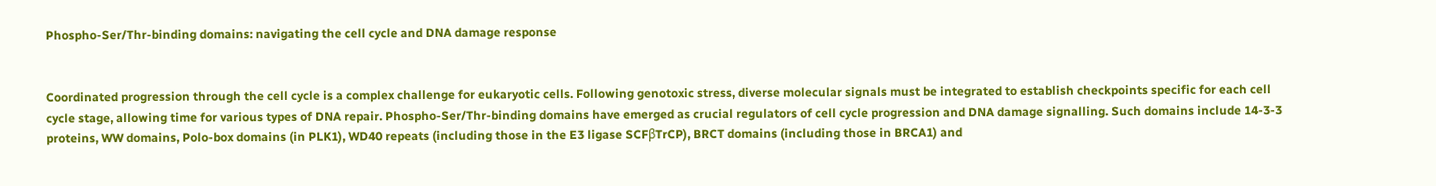Phospho-Ser/Thr-binding domains: navigating the cell cycle and DNA damage response


Coordinated progression through the cell cycle is a complex challenge for eukaryotic cells. Following genotoxic stress, diverse molecular signals must be integrated to establish checkpoints specific for each cell cycle stage, allowing time for various types of DNA repair. Phospho-Ser/Thr-binding domains have emerged as crucial regulators of cell cycle progression and DNA damage signalling. Such domains include 14-3-3 proteins, WW domains, Polo-box domains (in PLK1), WD40 repeats (including those in the E3 ligase SCFβTrCP), BRCT domains (including those in BRCA1) and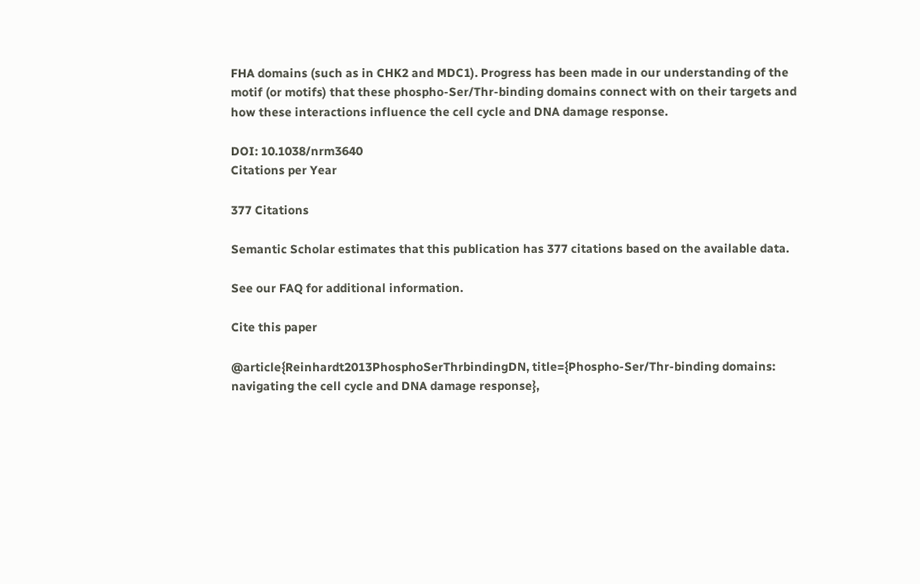FHA domains (such as in CHK2 and MDC1). Progress has been made in our understanding of the motif (or motifs) that these phospho-Ser/Thr-binding domains connect with on their targets and how these interactions influence the cell cycle and DNA damage response.

DOI: 10.1038/nrm3640
Citations per Year

377 Citations

Semantic Scholar estimates that this publication has 377 citations based on the available data.

See our FAQ for additional information.

Cite this paper

@article{Reinhardt2013PhosphoSerThrbindingDN, title={Phospho-Ser/Thr-binding domains: navigating the cell cycle and DNA damage response},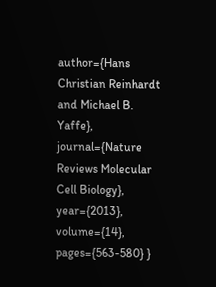author={Hans Christian Reinhardt and Michael B. Yaffe}, journal={Nature Reviews Molecular Cell Biology}, year={2013}, volume={14}, pages={563-580} }